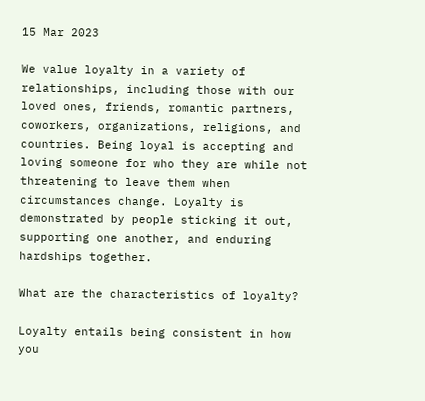15 Mar 2023

We value loyalty in a variety of relationships, including those with our loved ones, friends, romantic partners, coworkers, organizations, religions, and countries. Being loyal is accepting and loving someone for who they are while not threatening to leave them when circumstances change. Loyalty is demonstrated by people sticking it out, supporting one another, and enduring hardships together.

What are the characteristics of loyalty?

Loyalty entails being consistent in how you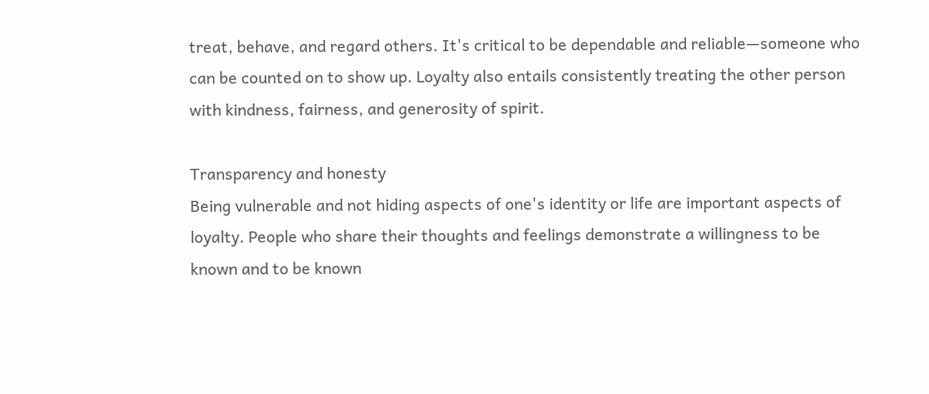treat, behave, and regard others. It's critical to be dependable and reliable—someone who can be counted on to show up. Loyalty also entails consistently treating the other person with kindness, fairness, and generosity of spirit.

Transparency and honesty
Being vulnerable and not hiding aspects of one's identity or life are important aspects of loyalty. People who share their thoughts and feelings demonstrate a willingness to be known and to be known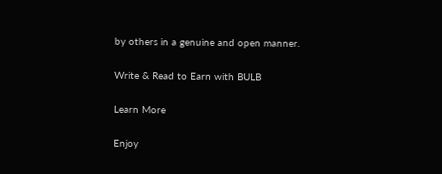by others in a genuine and open manner.

Write & Read to Earn with BULB

Learn More

Enjoy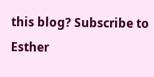this blog? Subscribe to Esther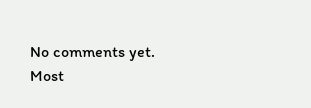No comments yet.
Most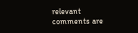relevant comments are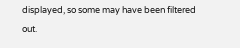displayed, so some may have been filtered out.